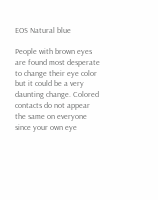EOS Natural blue

People with brown eyes are found most desperate to change their eye color but it could be a very daunting change. Colored contacts do not appear the same on everyone since your own eye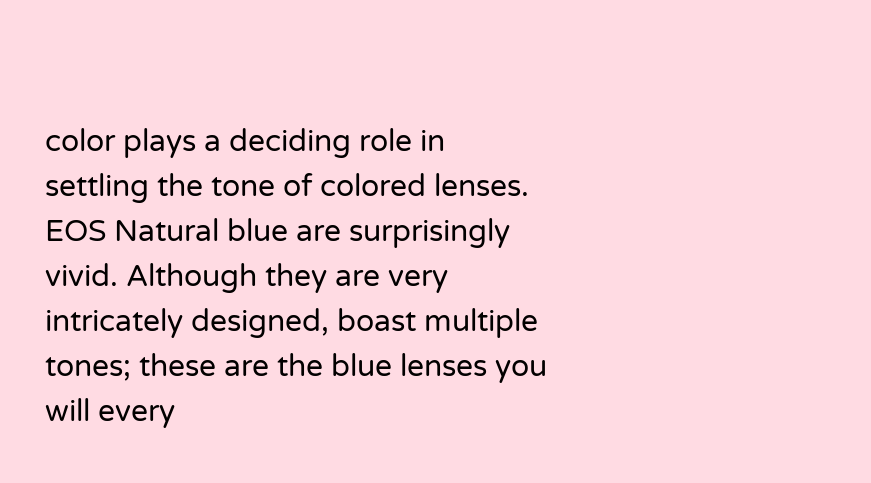color plays a deciding role in settling the tone of colored lenses. EOS Natural blue are surprisingly vivid. Although they are very intricately designed, boast multiple tones; these are the blue lenses you will every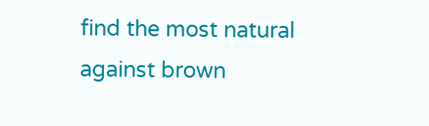find the most natural against brown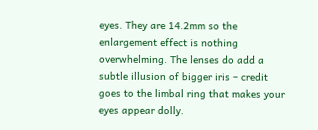eyes. They are 14.2mm so the enlargement effect is nothing overwhelming. The lenses do add a subtle illusion of bigger iris – credit goes to the limbal ring that makes your eyes appear dolly.